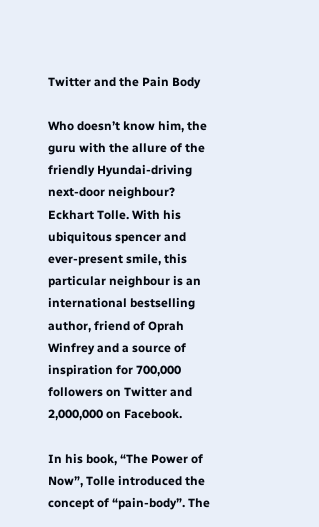Twitter and the Pain Body

Who doesn’t know him, the guru with the allure of the friendly Hyundai-driving next-door neighbour? Eckhart Tolle. With his ubiquitous spencer and ever-present smile, this particular neighbour is an international bestselling author, friend of Oprah Winfrey and a source of inspiration for 700,000 followers on Twitter and 2,000,000 on Facebook.

In his book, “The Power of Now”, Tolle introduced the concept of “pain-body”. The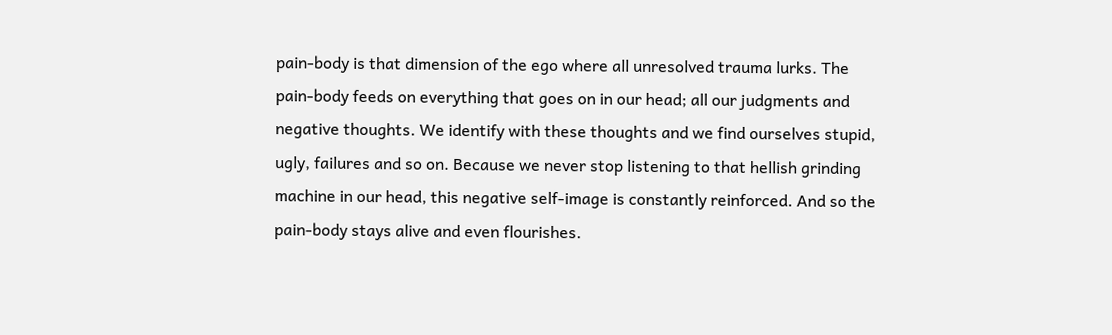pain-body is that dimension of the ego where all unresolved trauma lurks. The pain-body feeds on everything that goes on in our head; all our judgments and negative thoughts. We identify with these thoughts and we find ourselves stupid, ugly, failures and so on. Because we never stop listening to that hellish grinding machine in our head, this negative self-image is constantly reinforced. And so the pain-body stays alive and even flourishes.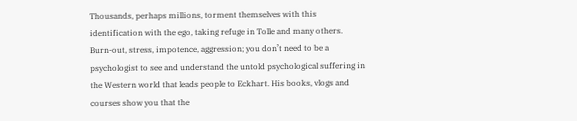Thousands, perhaps millions, torment themselves with this identification with the ego, taking refuge in Tolle and many others. Burn-out, stress, impotence, aggression; you don’t need to be a psychologist to see and understand the untold psychological suffering in the Western world that leads people to Eckhart. His books, vlogs and courses show you that the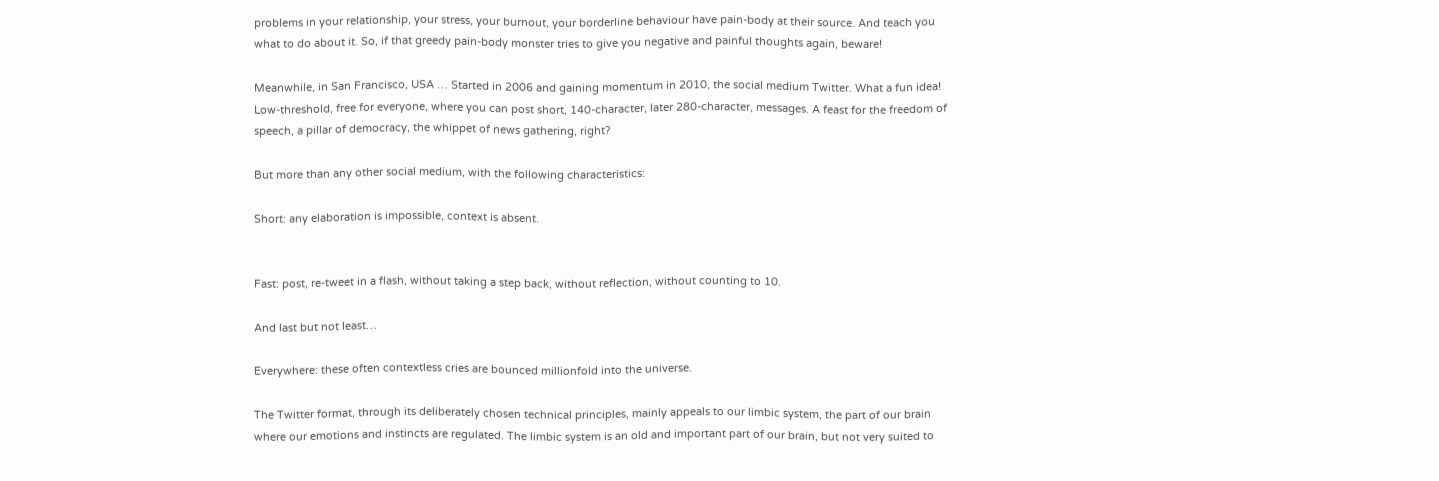problems in your relationship, your stress, your burnout, your borderline behaviour have pain-body at their source. And teach you what to do about it. So, if that greedy pain-body monster tries to give you negative and painful thoughts again, beware!

Meanwhile, in San Francisco, USA … Started in 2006 and gaining momentum in 2010, the social medium Twitter. What a fun idea! Low-threshold, free for everyone, where you can post short, 140-character, later 280-character, messages. A feast for the freedom of speech, a pillar of democracy, the whippet of news gathering, right?

But more than any other social medium, with the following characteristics:

Short: any elaboration is impossible, context is absent.


Fast: post, re-tweet in a flash, without taking a step back, without reflection, without counting to 10.

And last but not least…

Everywhere: these often contextless cries are bounced millionfold into the universe.

The Twitter format, through its deliberately chosen technical principles, mainly appeals to our limbic system, the part of our brain where our emotions and instincts are regulated. The limbic system is an old and important part of our brain, but not very suited to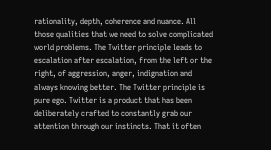rationality, depth, coherence and nuance. All those qualities that we need to solve complicated world problems. The Twitter principle leads to escalation after escalation, from the left or the right, of aggression, anger, indignation and always knowing better. The Twitter principle is pure ego. Twitter is a product that has been deliberately crafted to constantly grab our attention through our instincts. That it often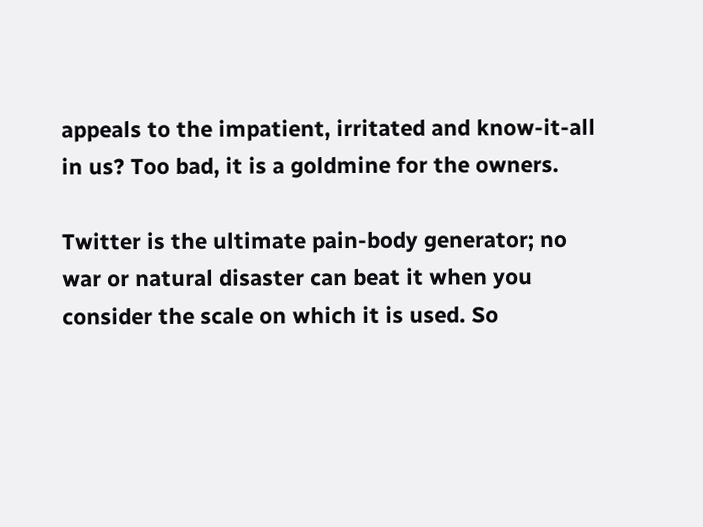appeals to the impatient, irritated and know-it-all in us? Too bad, it is a goldmine for the owners.

Twitter is the ultimate pain-body generator; no war or natural disaster can beat it when you consider the scale on which it is used. So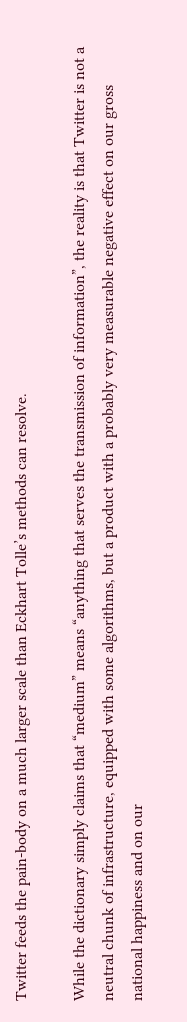Twitter feeds the pain-body on a much larger scale than Eckhart Tolle’s methods can resolve.

While the dictionary simply claims that “medium” means “anything that serves the transmission of information”, the reality is that Twitter is not a neutral chunk of infrastructure, equipped with some algorithms, but a product with a probably very measurable negative effect on our gross national happiness and on our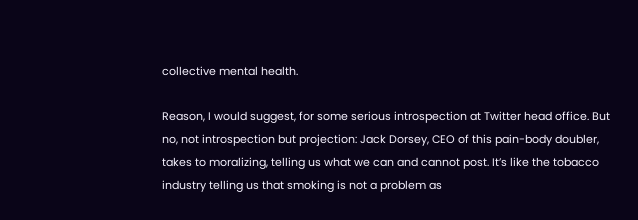collective mental health.

Reason, I would suggest, for some serious introspection at Twitter head office. But no, not introspection but projection: Jack Dorsey, CEO of this pain-body doubler, takes to moralizing, telling us what we can and cannot post. It’s like the tobacco industry telling us that smoking is not a problem as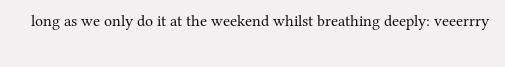long as we only do it at the weekend whilst breathing deeply: veeerrry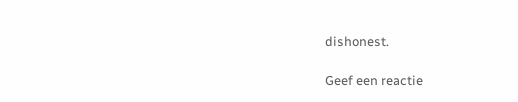dishonest.

Geef een reactie